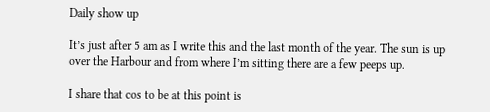Daily show up

It’s just after 5 am as I write this and the last month of the year. The sun is up over the Harbour and from where I’m sitting there are a few peeps up.

I share that cos to be at this point is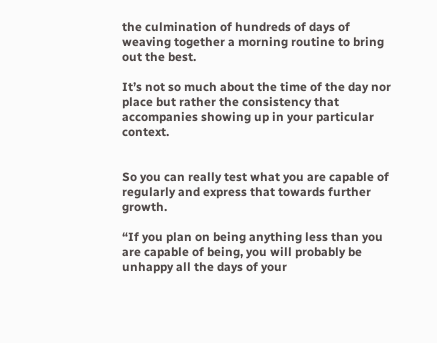the culmination of hundreds of days of weaving together a morning routine to bring out the best.

It’s not so much about the time of the day nor place but rather the consistency that accompanies showing up in your particular context.


So you can really test what you are capable of regularly and express that towards further growth.

“If you plan on being anything less than you are capable of being, you will probably be unhappy all the days of your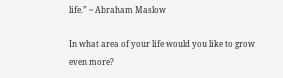life.” ~ Abraham Maslow

In what area of your life would you like to grow even more?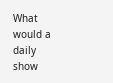What would a daily show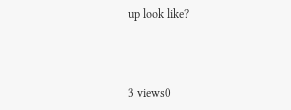up look like?



3 views0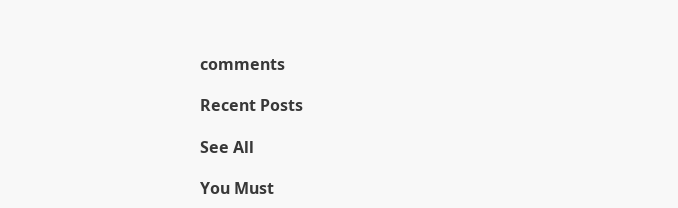comments

Recent Posts

See All

You Must